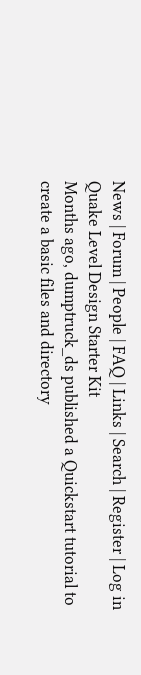News | Forum | People | FAQ | Links | Search | Register | Log in
Quake Level Design Starter Kit
Months ago, dumptruck_ds published a Quickstart tutorial to create a basic files and directory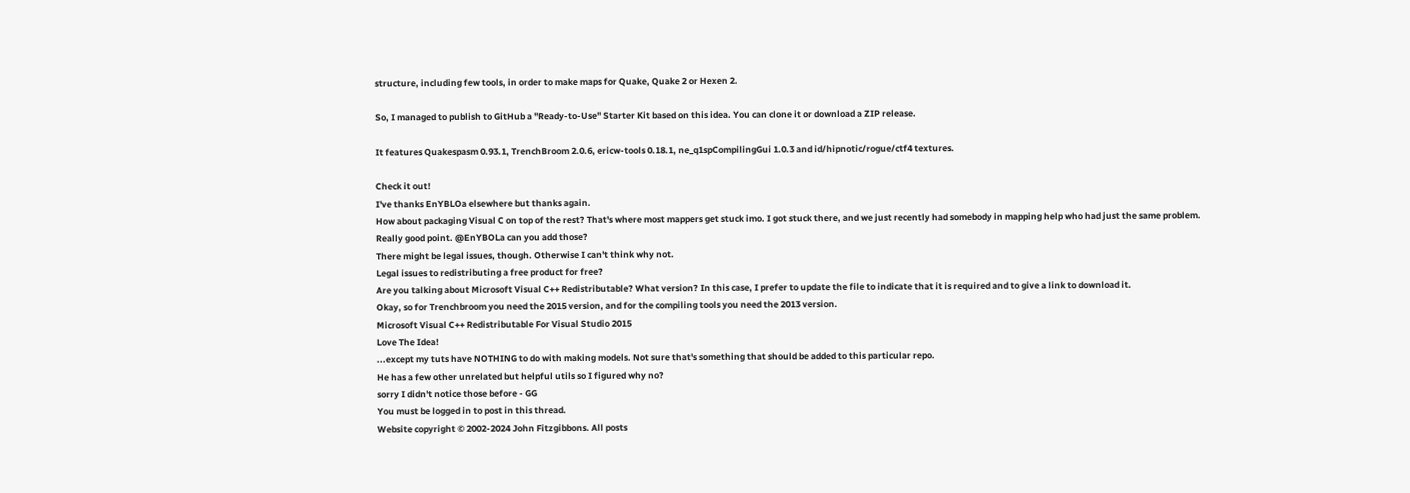structure, including few tools, in order to make maps for Quake, Quake 2 or Hexen 2.

So, I managed to publish to GitHub a "Ready-to-Use" Starter Kit based on this idea. You can clone it or download a ZIP release.

It features Quakespasm 0.93.1, TrenchBroom 2.0.6, ericw-tools 0.18.1, ne_q1spCompilingGui 1.0.3 and id/hipnotic/rogue/ctf4 textures.

Check it out!
I've thanks EnYBLOa elsewhere but thanks again.
How about packaging Visual C on top of the rest? That's where most mappers get stuck imo. I got stuck there, and we just recently had somebody in mapping help who had just the same problem.
Really good point. @EnYBOLa can you add those?
There might be legal issues, though. Otherwise I can't think why not.
Legal issues to redistributing a free product for free?
Are you talking about Microsoft Visual C++ Redistributable? What version? In this case, I prefer to update the file to indicate that it is required and to give a link to download it.
Okay, so for Trenchbroom you need the 2015 version, and for the compiling tools you need the 2013 version.
Microsoft Visual C++ Redistributable For Visual Studio 2015
Love The Idea!
...except my tuts have NOTHING to do with making models. Not sure that's something that should be added to this particular repo.
He has a few other unrelated but helpful utils so I figured why no?
sorry I didn't notice those before - GG
You must be logged in to post in this thread.
Website copyright © 2002-2024 John Fitzgibbons. All posts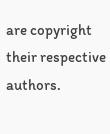are copyright their respective authors.